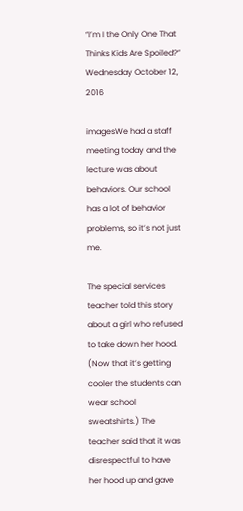“I’m I the Only One That Thinks Kids Are Spoiled?” Wednesday October 12, 2016

imagesWe had a staff meeting today and the lecture was about behaviors. Our school has a lot of behavior problems, so it’s not just me.

The special services teacher told this story about a girl who refused to take down her hood. (Now that it’s getting cooler the students can wear school sweatshirts.) The teacher said that it was disrespectful to have her hood up and gave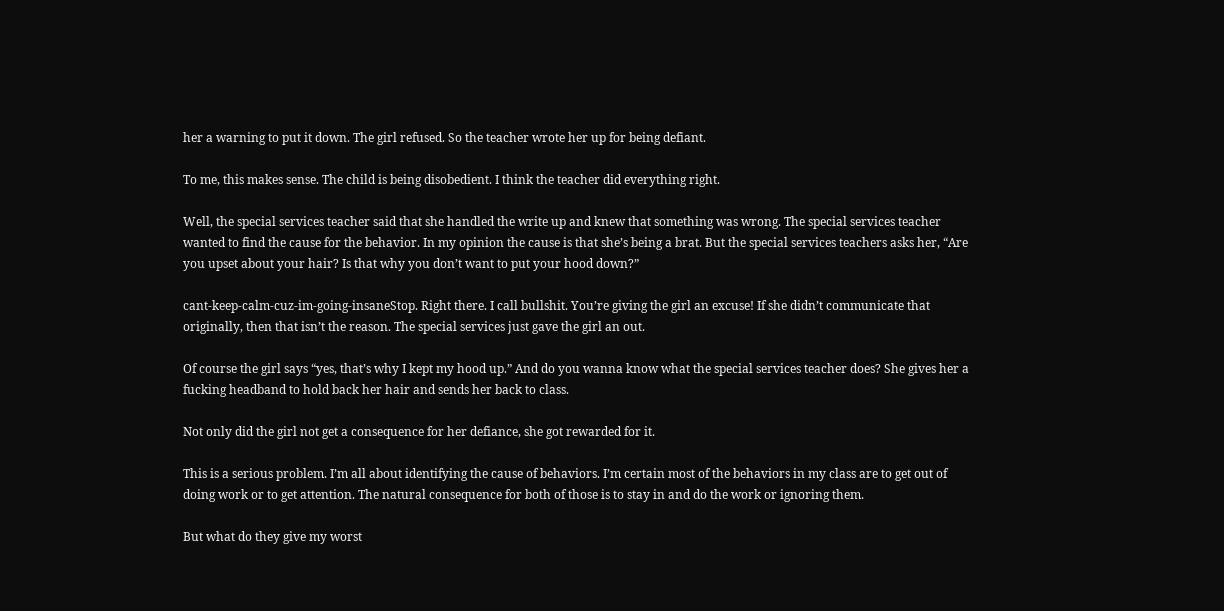her a warning to put it down. The girl refused. So the teacher wrote her up for being defiant.

To me, this makes sense. The child is being disobedient. I think the teacher did everything right.

Well, the special services teacher said that she handled the write up and knew that something was wrong. The special services teacher wanted to find the cause for the behavior. In my opinion the cause is that she’s being a brat. But the special services teachers asks her, “Are you upset about your hair? Is that why you don’t want to put your hood down?”

cant-keep-calm-cuz-im-going-insaneStop. Right there. I call bullshit. You’re giving the girl an excuse! If she didn’t communicate that originally, then that isn’t the reason. The special services just gave the girl an out.

Of course the girl says “yes, that’s why I kept my hood up.” And do you wanna know what the special services teacher does? She gives her a fucking headband to hold back her hair and sends her back to class.

Not only did the girl not get a consequence for her defiance, she got rewarded for it.

This is a serious problem. I’m all about identifying the cause of behaviors. I’m certain most of the behaviors in my class are to get out of doing work or to get attention. The natural consequence for both of those is to stay in and do the work or ignoring them.

But what do they give my worst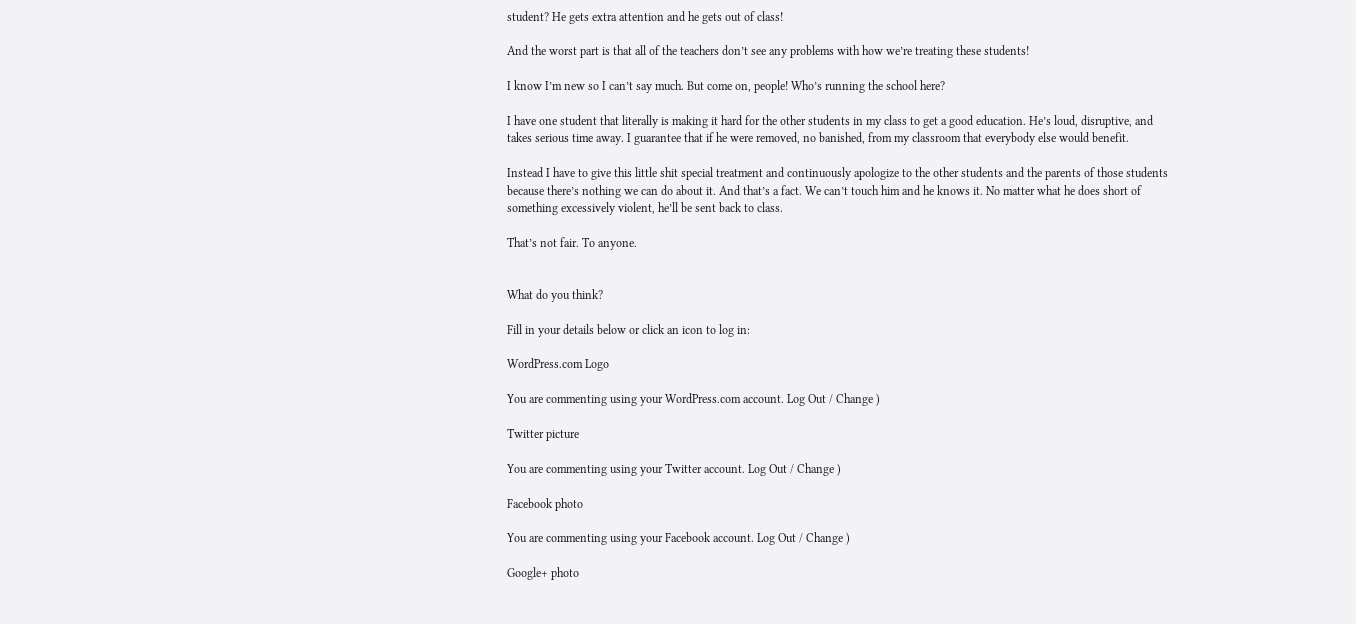student? He gets extra attention and he gets out of class!

And the worst part is that all of the teachers don’t see any problems with how we’re treating these students!

I know I’m new so I can’t say much. But come on, people! Who’s running the school here?

I have one student that literally is making it hard for the other students in my class to get a good education. He’s loud, disruptive, and takes serious time away. I guarantee that if he were removed, no banished, from my classroom that everybody else would benefit.

Instead I have to give this little shit special treatment and continuously apologize to the other students and the parents of those students because there’s nothing we can do about it. And that’s a fact. We can’t touch him and he knows it. No matter what he does short of something excessively violent, he’ll be sent back to class.

That’s not fair. To anyone.


What do you think?

Fill in your details below or click an icon to log in:

WordPress.com Logo

You are commenting using your WordPress.com account. Log Out / Change )

Twitter picture

You are commenting using your Twitter account. Log Out / Change )

Facebook photo

You are commenting using your Facebook account. Log Out / Change )

Google+ photo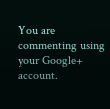You are commenting using your Google+ account.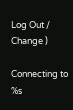Log Out / Change )

Connecting to %s